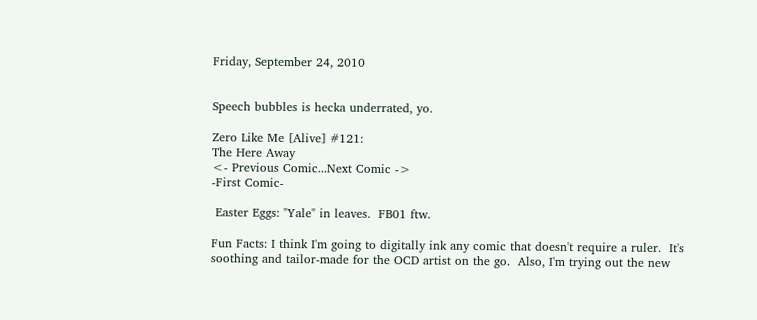Friday, September 24, 2010


Speech bubbles is hecka underrated, yo.

Zero Like Me [Alive] #121:
The Here Away
<- Previous Comic...Next Comic ->
-First Comic-

 Easter Eggs: "Yale" in leaves.  FB01 ftw.

Fun Facts: I think I'm going to digitally ink any comic that doesn't require a ruler.  It's soothing and tailor-made for the OCD artist on the go.  Also, I'm trying out the new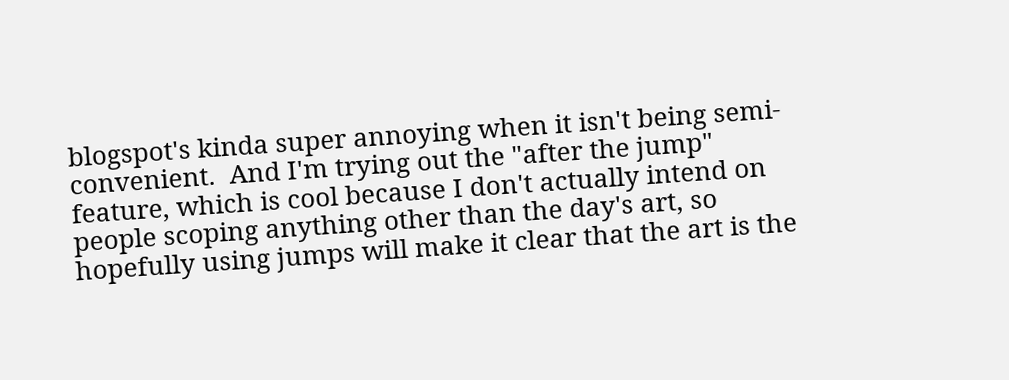blogspot's kinda super annoying when it isn't being semi-convenient.  And I'm trying out the "after the jump" feature, which is cool because I don't actually intend on people scoping anything other than the day's art, so hopefully using jumps will make it clear that the art is the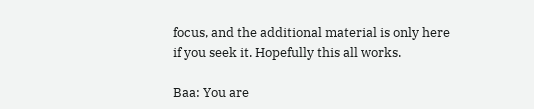focus, and the additional material is only here if you seek it. Hopefully this all works.

Baa: You are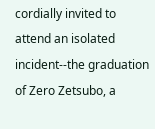cordially invited to attend an isolated incident--the graduation of Zero Zetsubo, a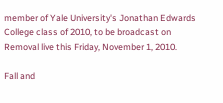member of Yale University's Jonathan Edwards College class of 2010, to be broadcast on Removal live this Friday, November 1, 2010.

Fall and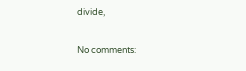divide,


No comments: